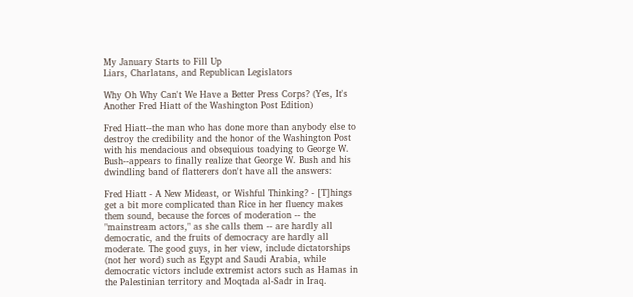My January Starts to Fill Up
Liars, Charlatans, and Republican Legislators

Why Oh Why Can't We Have a Better Press Corps? (Yes, It's Another Fred Hiatt of the Washington Post Edition)

Fred Hiatt--the man who has done more than anybody else to destroy the credibility and the honor of the Washington Post with his mendacious and obsequious toadying to George W. Bush--appears to finally realize that George W. Bush and his dwindling band of flatterers don't have all the answers:

Fred Hiatt - A New Mideast, or Wishful Thinking? - [T]hings get a bit more complicated than Rice in her fluency makes them sound, because the forces of moderation -- the "mainstream actors," as she calls them -- are hardly all democratic, and the fruits of democracy are hardly all moderate. The good guys, in her view, include dictatorships (not her word) such as Egypt and Saudi Arabia, while democratic victors include extremist actors such as Hamas in the Palestinian territory and Moqtada al-Sadr in Iraq.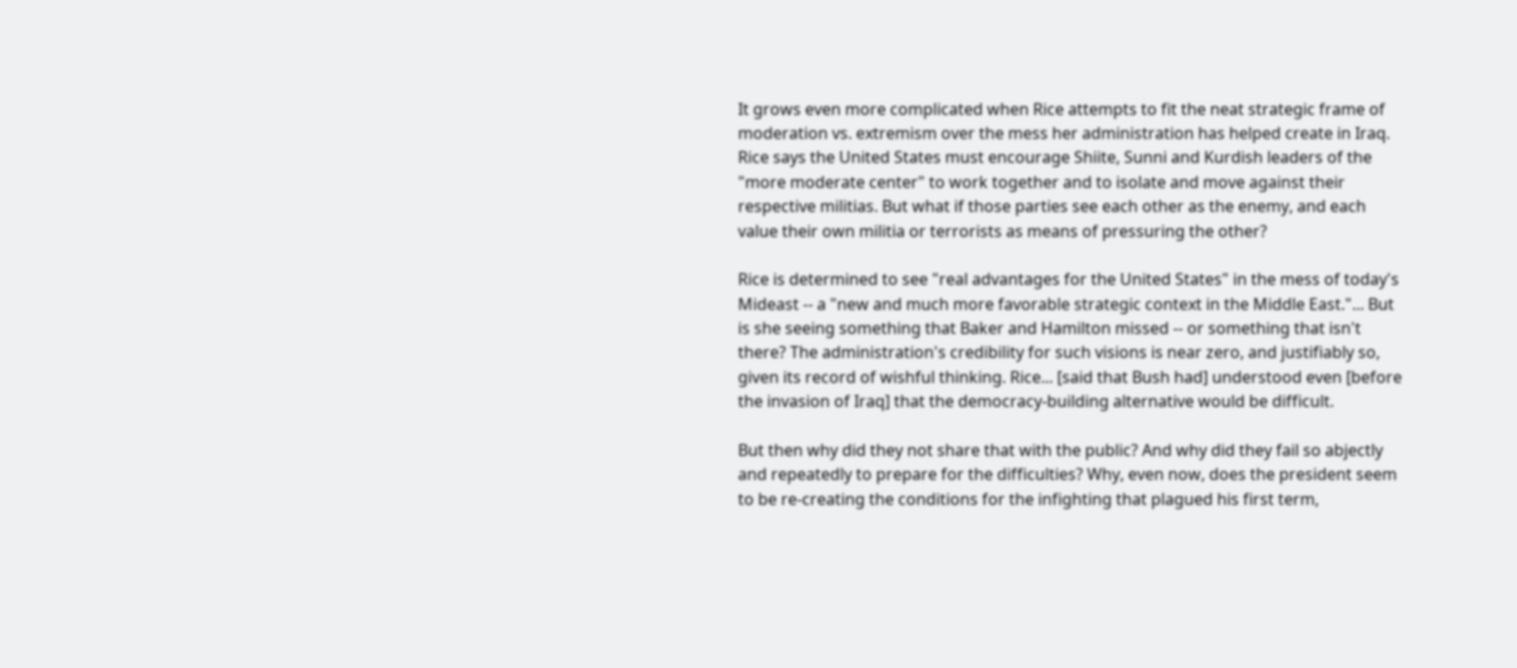It grows even more complicated when Rice attempts to fit the neat strategic frame of moderation vs. extremism over the mess her administration has helped create in Iraq. Rice says the United States must encourage Shiite, Sunni and Kurdish leaders of the "more moderate center" to work together and to isolate and move against their respective militias. But what if those parties see each other as the enemy, and each value their own militia or terrorists as means of pressuring the other?

Rice is determined to see "real advantages for the United States" in the mess of today's Mideast -- a "new and much more favorable strategic context in the Middle East."... But is she seeing something that Baker and Hamilton missed -- or something that isn't there? The administration's credibility for such visions is near zero, and justifiably so, given its record of wishful thinking. Rice... [said that Bush had] understood even [before the invasion of Iraq] that the democracy-building alternative would be difficult.

But then why did they not share that with the public? And why did they fail so abjectly and repeatedly to prepare for the difficulties? Why, even now, does the president seem to be re-creating the conditions for the infighting that plagued his first term,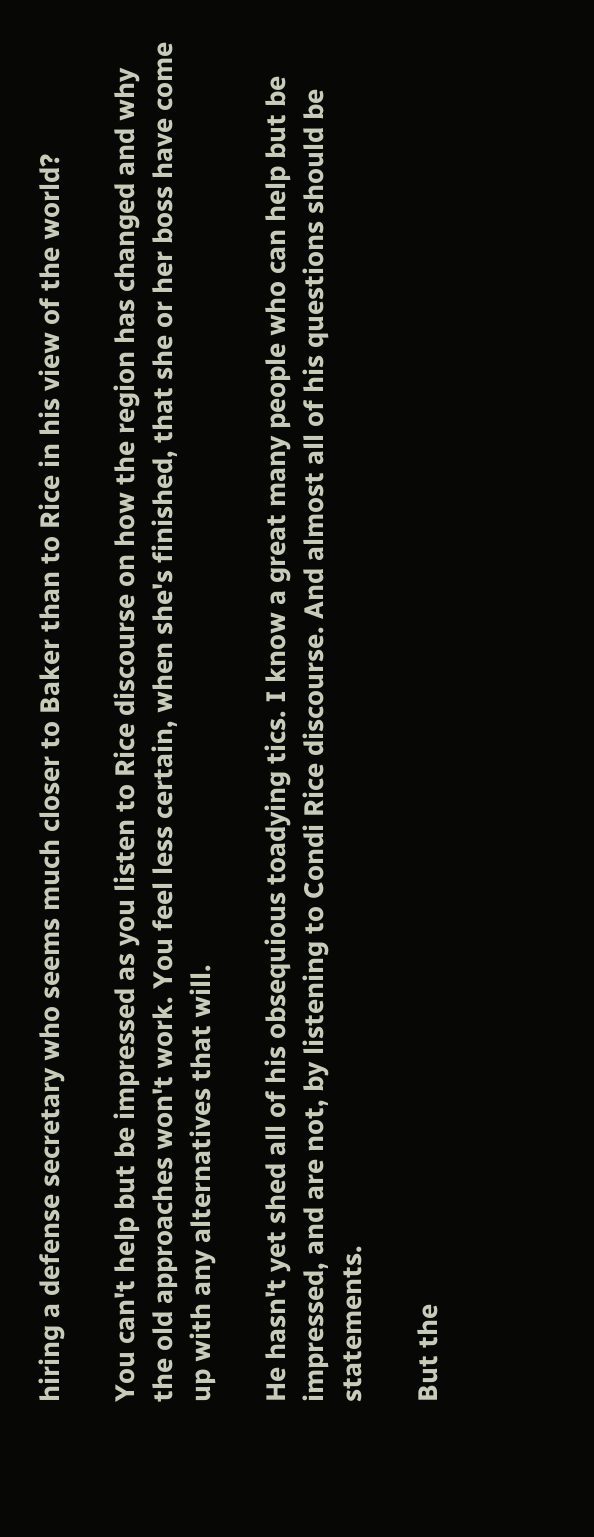hiring a defense secretary who seems much closer to Baker than to Rice in his view of the world?

You can't help but be impressed as you listen to Rice discourse on how the region has changed and why the old approaches won't work. You feel less certain, when she's finished, that she or her boss have come up with any alternatives that will.

He hasn't yet shed all of his obsequious toadying tics. I know a great many people who can help but be impressed, and are not, by listening to Condi Rice discourse. And almost all of his questions should be statements.

But the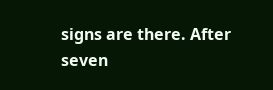signs are there. After seven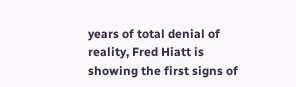years of total denial of reality, Fred Hiatt is showing the first signs of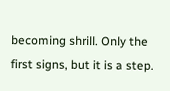becoming shrill. Only the first signs, but it is a step.